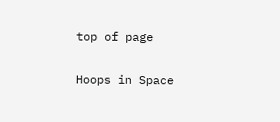top of page

Hoops in Space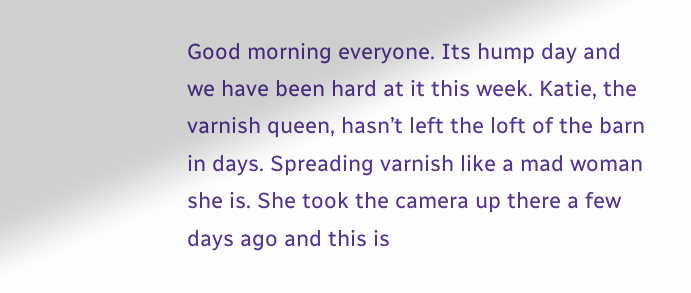Good morning everyone. Its hump day and we have been hard at it this week. Katie, the varnish queen, hasn’t left the loft of the barn in days. Spreading varnish like a mad woman she is. She took the camera up there a few days ago and this is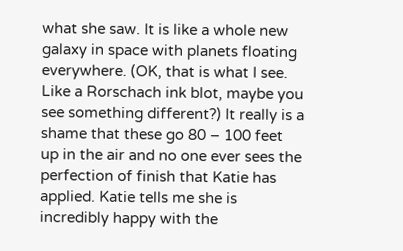what she saw. It is like a whole new galaxy in space with planets floating everywhere. (OK, that is what I see. Like a Rorschach ink blot, maybe you see something different?) It really is a shame that these go 80 – 100 feet up in the air and no one ever sees the perfection of finish that Katie has applied. Katie tells me she is incredibly happy with the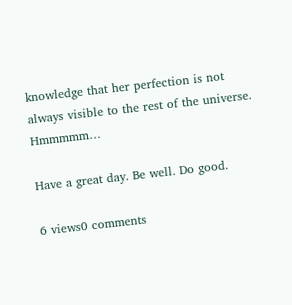knowledge that her perfection is not always visible to the rest of the universe. Hmmmmm…

Have a great day. Be well. Do good.

6 views0 comments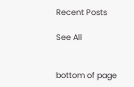Recent Posts

See All


bottom of page